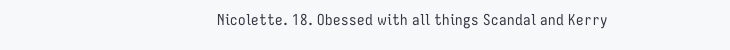Nicolette. 18. Obessed with all things Scandal and Kerry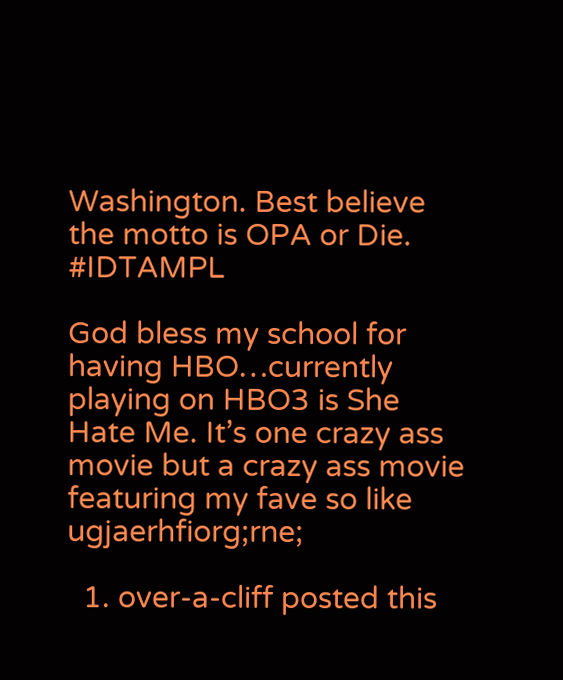Washington. Best believe the motto is OPA or Die. #IDTAMPL

God bless my school for having HBO…currently playing on HBO3 is She Hate Me. It’s one crazy ass movie but a crazy ass movie featuring my fave so like ugjaerhfiorg;rne;

  1. over-a-cliff posted this